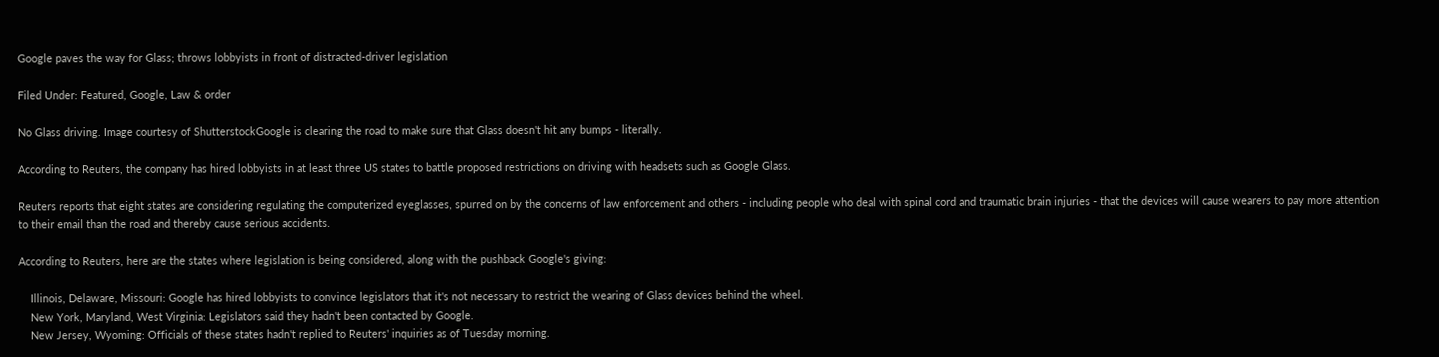Google paves the way for Glass; throws lobbyists in front of distracted-driver legislation

Filed Under: Featured, Google, Law & order

No Glass driving. Image courtesy of ShutterstockGoogle is clearing the road to make sure that Glass doesn't hit any bumps - literally.

According to Reuters, the company has hired lobbyists in at least three US states to battle proposed restrictions on driving with headsets such as Google Glass.

Reuters reports that eight states are considering regulating the computerized eyeglasses, spurred on by the concerns of law enforcement and others - including people who deal with spinal cord and traumatic brain injuries - that the devices will cause wearers to pay more attention to their email than the road and thereby cause serious accidents.

According to Reuters, here are the states where legislation is being considered, along with the pushback Google's giving:

    Illinois, Delaware, Missouri: Google has hired lobbyists to convince legislators that it's not necessary to restrict the wearing of Glass devices behind the wheel.
    New York, Maryland, West Virginia: Legislators said they hadn't been contacted by Google.
    New Jersey, Wyoming: Officials of these states hadn't replied to Reuters' inquiries as of Tuesday morning.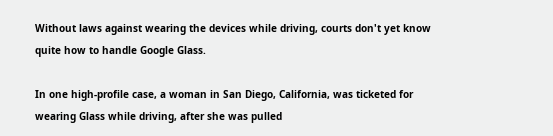Without laws against wearing the devices while driving, courts don't yet know quite how to handle Google Glass.

In one high-profile case, a woman in San Diego, California, was ticketed for wearing Glass while driving, after she was pulled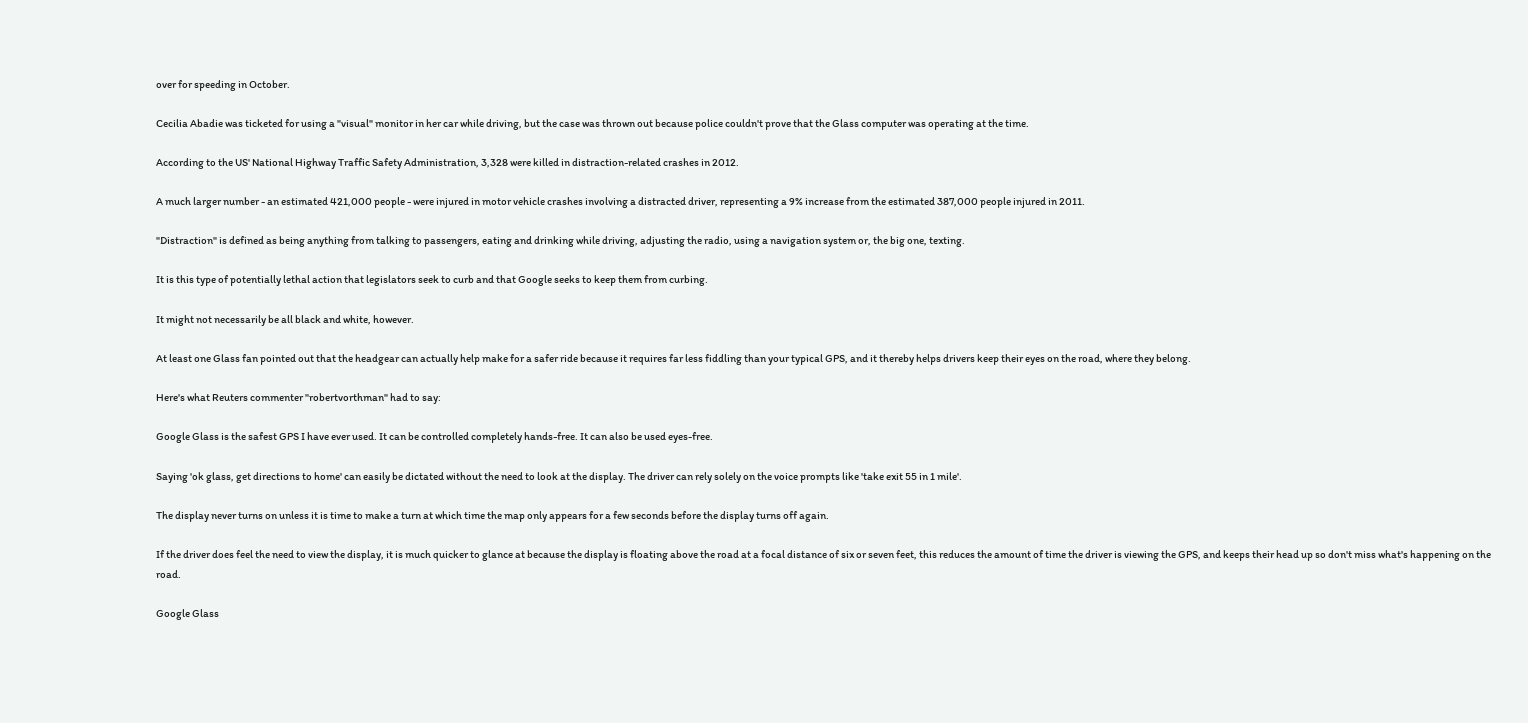over for speeding in October.

Cecilia Abadie was ticketed for using a "visual" monitor in her car while driving, but the case was thrown out because police couldn't prove that the Glass computer was operating at the time.

According to the US' National Highway Traffic Safety Administration, 3,328 were killed in distraction-related crashes in 2012.

A much larger number - an estimated 421,000 people - were injured in motor vehicle crashes involving a distracted driver, representing a 9% increase from the estimated 387,000 people injured in 2011.

"Distraction" is defined as being anything from talking to passengers, eating and drinking while driving, adjusting the radio, using a navigation system or, the big one, texting.

It is this type of potentially lethal action that legislators seek to curb and that Google seeks to keep them from curbing.

It might not necessarily be all black and white, however.

At least one Glass fan pointed out that the headgear can actually help make for a safer ride because it requires far less fiddling than your typical GPS, and it thereby helps drivers keep their eyes on the road, where they belong.

Here's what Reuters commenter "robertvorthman" had to say:

Google Glass is the safest GPS I have ever used. It can be controlled completely hands-free. It can also be used eyes-free.

Saying 'ok glass, get directions to home' can easily be dictated without the need to look at the display. The driver can rely solely on the voice prompts like 'take exit 55 in 1 mile'.

The display never turns on unless it is time to make a turn at which time the map only appears for a few seconds before the display turns off again.

If the driver does feel the need to view the display, it is much quicker to glance at because the display is floating above the road at a focal distance of six or seven feet, this reduces the amount of time the driver is viewing the GPS, and keeps their head up so don't miss what's happening on the road.

Google Glass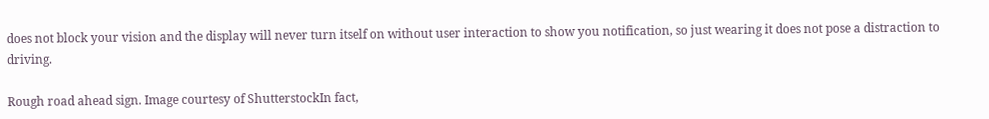does not block your vision and the display will never turn itself on without user interaction to show you notification, so just wearing it does not pose a distraction to driving.

Rough road ahead sign. Image courtesy of ShutterstockIn fact,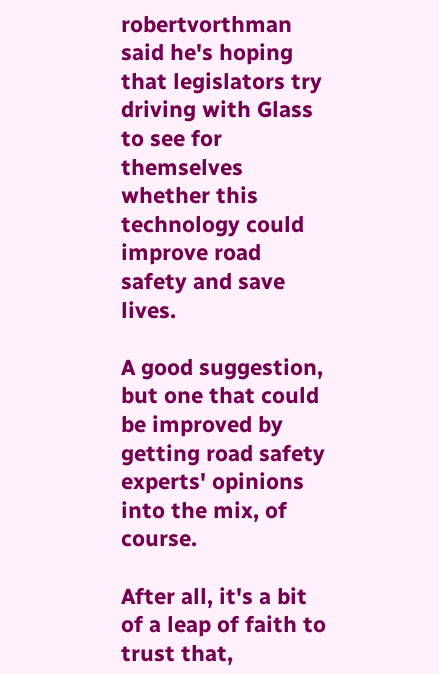robertvorthman said he's hoping that legislators try driving with Glass to see for themselves whether this technology could improve road safety and save lives.

A good suggestion, but one that could be improved by getting road safety experts' opinions into the mix, of course.

After all, it's a bit of a leap of faith to trust that,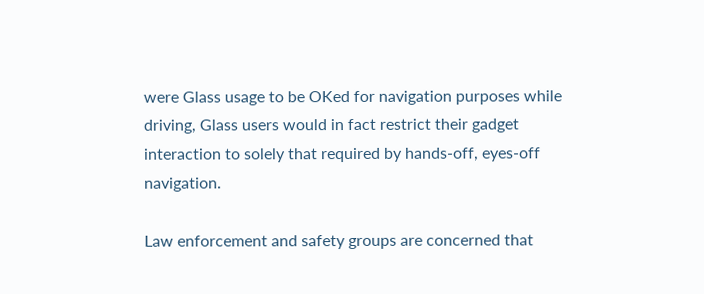were Glass usage to be OKed for navigation purposes while driving, Glass users would in fact restrict their gadget interaction to solely that required by hands-off, eyes-off navigation.

Law enforcement and safety groups are concerned that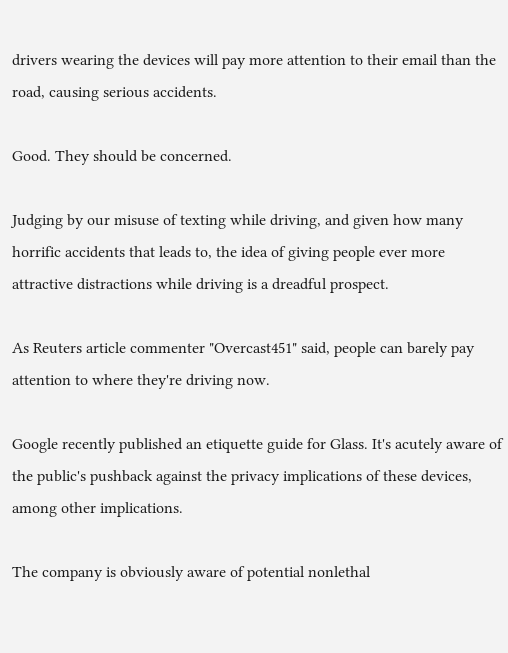drivers wearing the devices will pay more attention to their email than the road, causing serious accidents.

Good. They should be concerned.

Judging by our misuse of texting while driving, and given how many horrific accidents that leads to, the idea of giving people ever more attractive distractions while driving is a dreadful prospect.

As Reuters article commenter "Overcast451" said, people can barely pay attention to where they're driving now.

Google recently published an etiquette guide for Glass. It's acutely aware of the public's pushback against the privacy implications of these devices, among other implications.

The company is obviously aware of potential nonlethal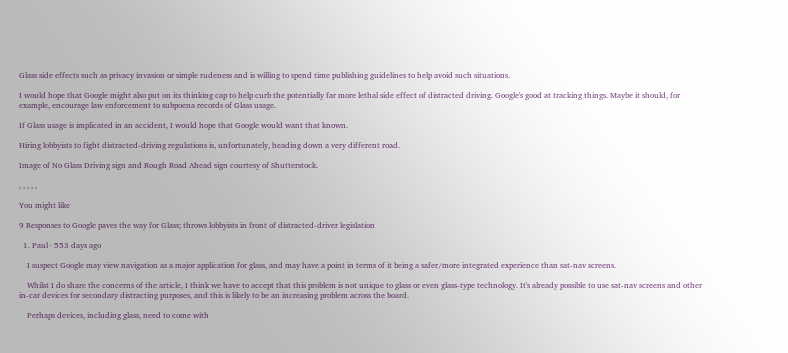Glass side effects such as privacy invasion or simple rudeness and is willing to spend time publishing guidelines to help avoid such situations.

I would hope that Google might also put on its thinking cap to help curb the potentially far more lethal side effect of distracted driving. Google's good at tracking things. Maybe it should, for example, encourage law enforcement to subpoena records of Glass usage.

If Glass usage is implicated in an accident, I would hope that Google would want that known.

Hiring lobbyists to fight distracted-driving regulations is, unfortunately, heading down a very different road.

Image of No Glass Driving sign and Rough Road Ahead sign courtesy of Shutterstock.

, , , , ,

You might like

9 Responses to Google paves the way for Glass; throws lobbyists in front of distracted-driver legislation

  1. Paul · 553 days ago

    I suspect Google may view navigation as a major application for glass, and may have a point in terms of it being a safer/more integrated experience than sat-nav screens.

    Whilst I do share the concerns of the article, I think we have to accept that this problem is not unique to glass or even glass-type technology. It's already possible to use sat-nav screens and other in-car devices for secondary distracting purposes, and this is likely to be an increasing problem across the board.

    Perhaps devices, including glass, need to come with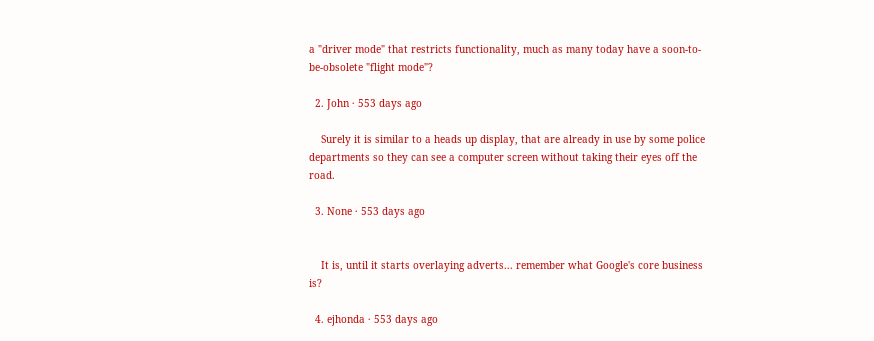a "driver mode" that restricts functionality, much as many today have a soon-to-be-obsolete "flight mode"?

  2. John · 553 days ago

    Surely it is similar to a heads up display, that are already in use by some police departments so they can see a computer screen without taking their eyes off the road.

  3. None · 553 days ago


    It is, until it starts overlaying adverts... remember what Google's core business is?

  4. ejhonda · 553 days ago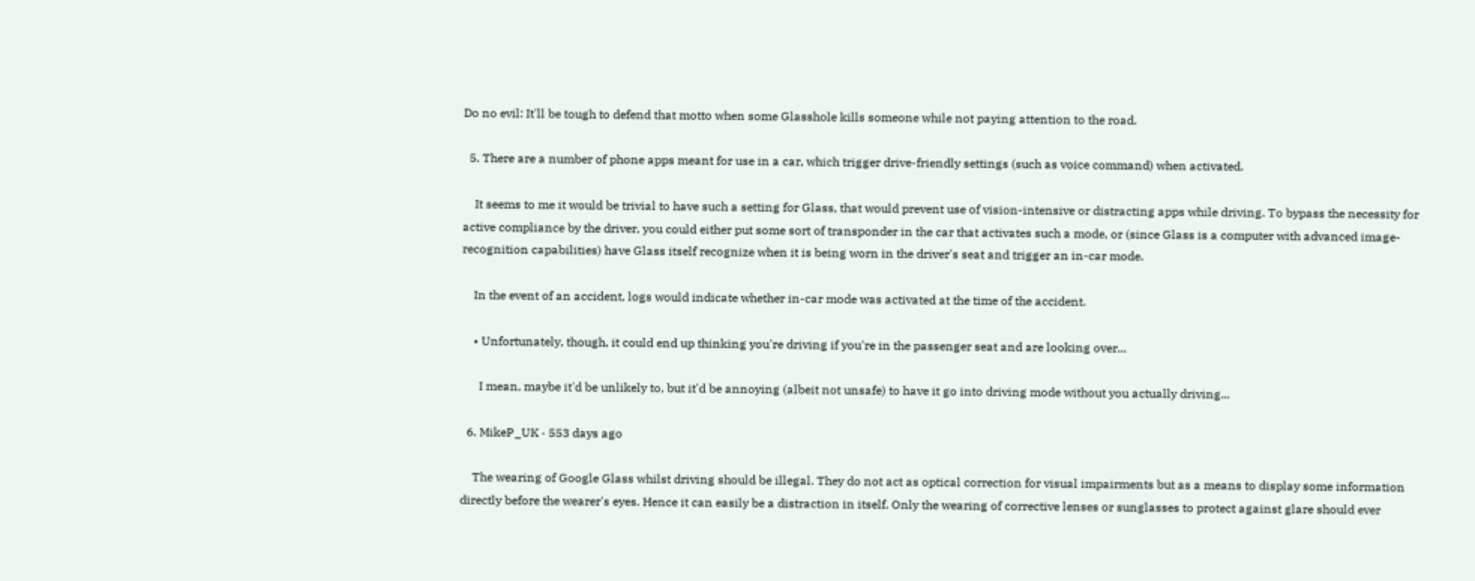Do no evil: It'll be tough to defend that motto when some Glasshole kills someone while not paying attention to the road.

  5. There are a number of phone apps meant for use in a car, which trigger drive-friendly settings (such as voice command) when activated.

    It seems to me it would be trivial to have such a setting for Glass, that would prevent use of vision-intensive or distracting apps while driving. To bypass the necessity for active compliance by the driver, you could either put some sort of transponder in the car that activates such a mode, or (since Glass is a computer with advanced image-recognition capabilities) have Glass itself recognize when it is being worn in the driver's seat and trigger an in-car mode.

    In the event of an accident, logs would indicate whether in-car mode was activated at the time of the accident.

    • Unfortunately, though, it could end up thinking you're driving if you're in the passenger seat and are looking over...

      I mean, maybe it'd be unlikely to, but it'd be annoying (albeit not unsafe) to have it go into driving mode without you actually driving...

  6. MikeP_UK · 553 days ago

    The wearing of Google Glass whilst driving should be illegal. They do not act as optical correction for visual impairments but as a means to display some information directly before the wearer's eyes. Hence it can easily be a distraction in itself. Only the wearing of corrective lenses or sunglasses to protect against glare should ever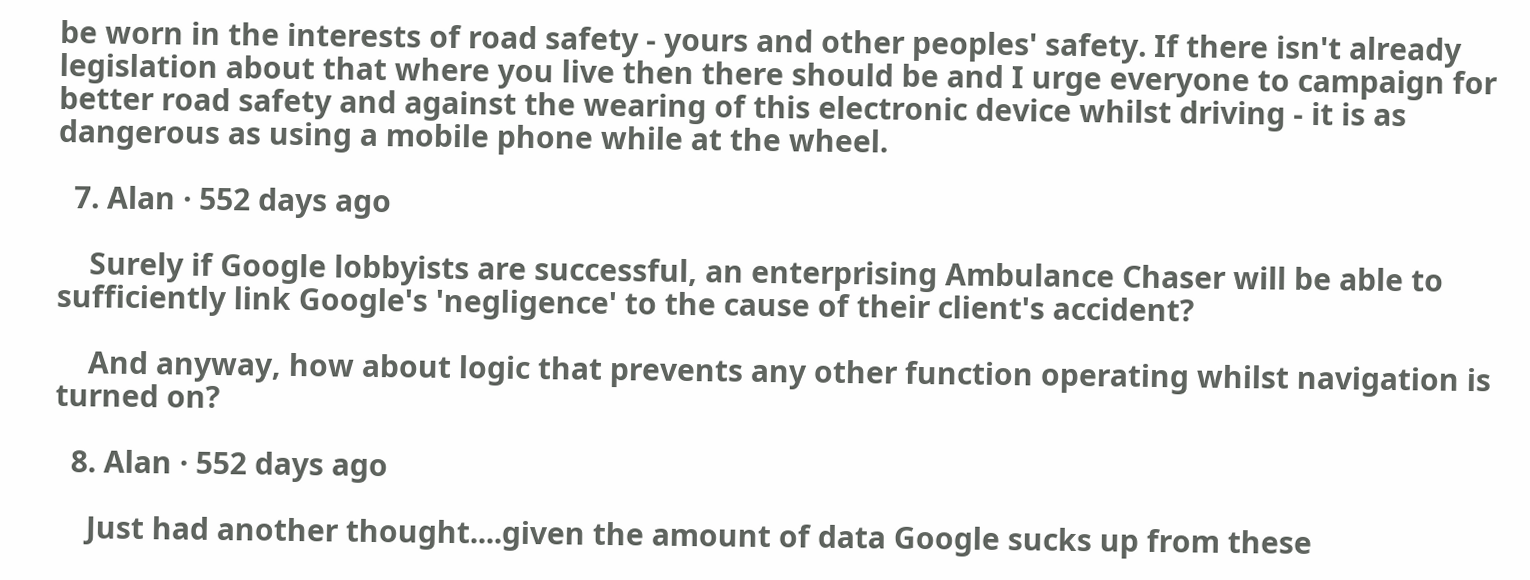be worn in the interests of road safety - yours and other peoples' safety. If there isn't already legislation about that where you live then there should be and I urge everyone to campaign for better road safety and against the wearing of this electronic device whilst driving - it is as dangerous as using a mobile phone while at the wheel.

  7. Alan · 552 days ago

    Surely if Google lobbyists are successful, an enterprising Ambulance Chaser will be able to sufficiently link Google's 'negligence' to the cause of their client's accident?

    And anyway, how about logic that prevents any other function operating whilst navigation is turned on?

  8. Alan · 552 days ago

    Just had another thought....given the amount of data Google sucks up from these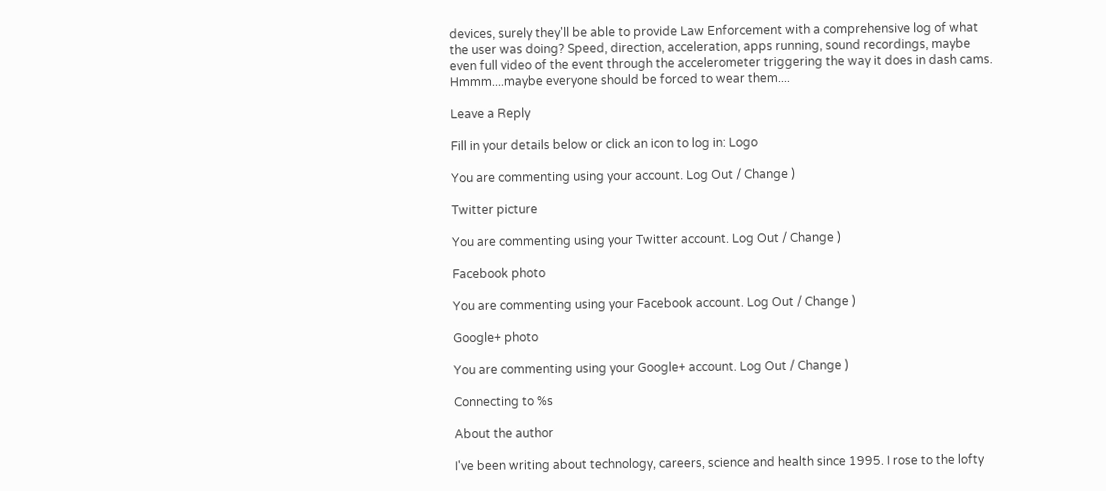devices, surely they'll be able to provide Law Enforcement with a comprehensive log of what the user was doing? Speed, direction, acceleration, apps running, sound recordings, maybe even full video of the event through the accelerometer triggering the way it does in dash cams. Hmmm....maybe everyone should be forced to wear them....

Leave a Reply

Fill in your details below or click an icon to log in: Logo

You are commenting using your account. Log Out / Change )

Twitter picture

You are commenting using your Twitter account. Log Out / Change )

Facebook photo

You are commenting using your Facebook account. Log Out / Change )

Google+ photo

You are commenting using your Google+ account. Log Out / Change )

Connecting to %s

About the author

I've been writing about technology, careers, science and health since 1995. I rose to the lofty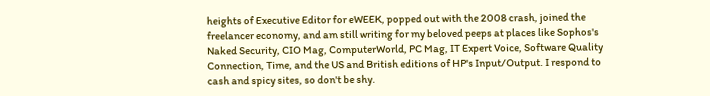heights of Executive Editor for eWEEK, popped out with the 2008 crash, joined the freelancer economy, and am still writing for my beloved peeps at places like Sophos's Naked Security, CIO Mag, ComputerWorld, PC Mag, IT Expert Voice, Software Quality Connection, Time, and the US and British editions of HP's Input/Output. I respond to cash and spicy sites, so don't be shy.